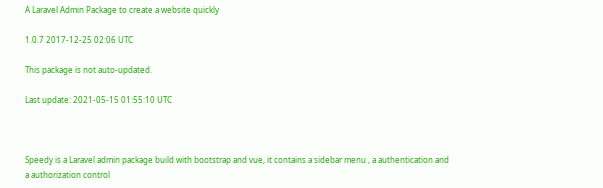A Laravel Admin Package to create a website quickly

1.0.7 2017-12-25 02:06 UTC

This package is not auto-updated.

Last update: 2021-05-15 01:55:10 UTC



Speedy is a Laravel admin package build with bootstrap and vue, it contains a sidebar menu , a authentication and a authorization control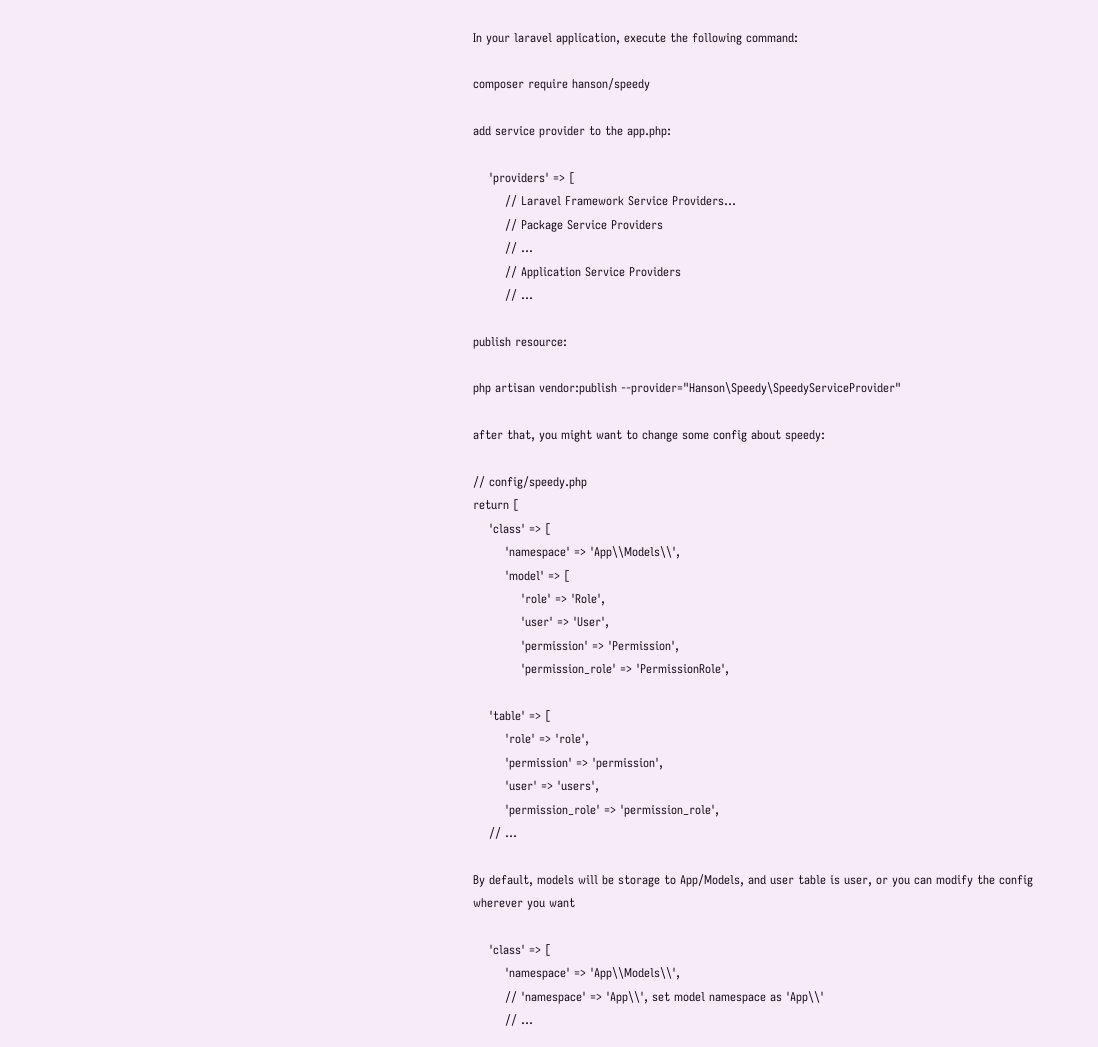In your laravel application, execute the following command:

composer require hanson/speedy

add service provider to the app.php:

    'providers' => [
        // Laravel Framework Service Providers...
        // Package Service Providers
        // ...
        // Application Service Providers
        // ...

publish resource:

php artisan vendor:publish --provider="Hanson\Speedy\SpeedyServiceProvider"

after that, you might want to change some config about speedy:

// config/speedy.php
return [
    'class' => [
        'namespace' => 'App\\Models\\',
        'model' => [
            'role' => 'Role',
            'user' => 'User',
            'permission' => 'Permission',
            'permission_role' => 'PermissionRole',

    'table' => [
        'role' => 'role',
        'permission' => 'permission',
        'user' => 'users',
        'permission_role' => 'permission_role',
    // ...

By default, models will be storage to App/Models, and user table is user, or you can modify the config wherever you want

    'class' => [
        'namespace' => 'App\\Models\\',
        // 'namespace' => 'App\\', set model namespace as 'App\\'
        // ...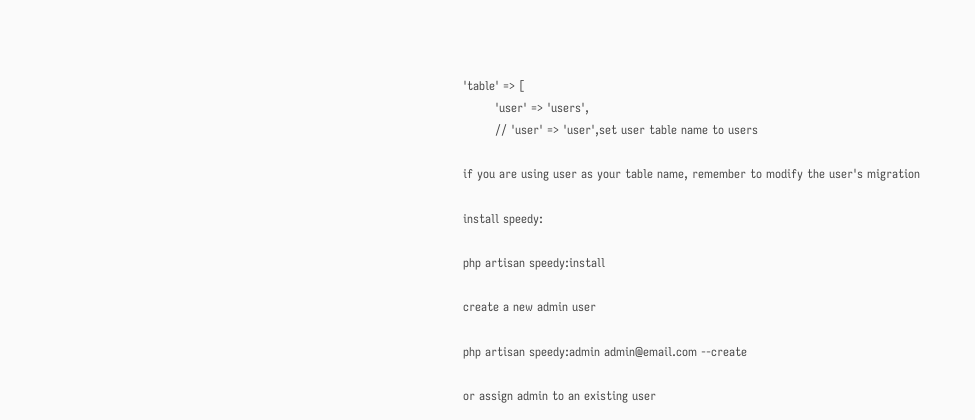'table' => [
        'user' => 'users',
        // 'user' => 'user',set user table name to users

if you are using user as your table name, remember to modify the user's migration

install speedy:

php artisan speedy:install

create a new admin user

php artisan speedy:admin admin@email.com --create

or assign admin to an existing user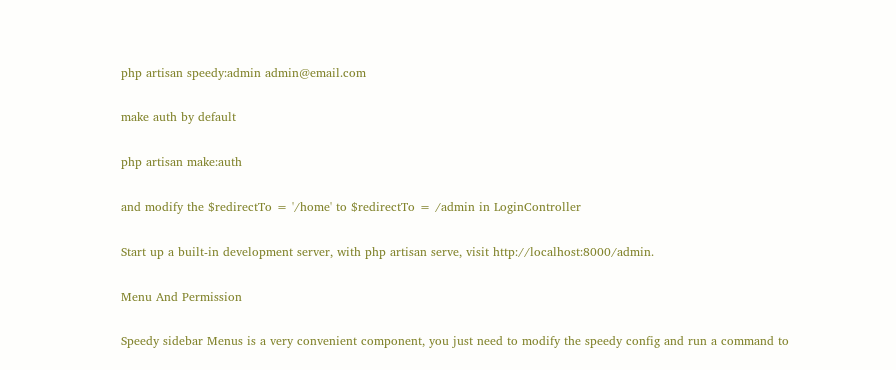php artisan speedy:admin admin@email.com

make auth by default

php artisan make:auth

and modify the $redirectTo = '/home' to $redirectTo = /admin in LoginController

Start up a built-in development server, with php artisan serve, visit http://localhost:8000/admin.

Menu And Permission

Speedy sidebar Menus is a very convenient component, you just need to modify the speedy config and run a command to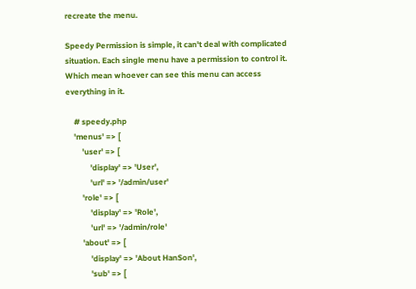recreate the menu.

Speedy Permission is simple, it can't deal with complicated situation. Each single menu have a permission to control it. Which mean whoever can see this menu can access everything in it.

    # speedy.php
    'menus' => [
        'user' => [
            'display' => 'User',
            'url' => '/admin/user'
        'role' => [
            'display' => 'Role',
            'url' => '/admin/role'
        'about' => [
            'display' => 'About HanSon',
            'sub' => [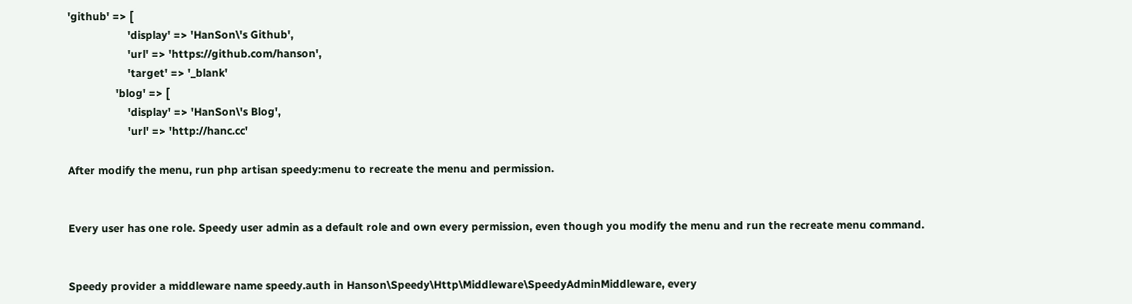'github' => [
                    'display' => 'HanSon\'s Github',
                    'url' => 'https://github.com/hanson',
                    'target' => '_blank'
                'blog' => [
                    'display' => 'HanSon\'s Blog',
                    'url' => 'http://hanc.cc'

After modify the menu, run php artisan speedy:menu to recreate the menu and permission.


Every user has one role. Speedy user admin as a default role and own every permission, even though you modify the menu and run the recreate menu command.


Speedy provider a middleware name speedy.auth in Hanson\Speedy\Http\Middleware\SpeedyAdminMiddleware, every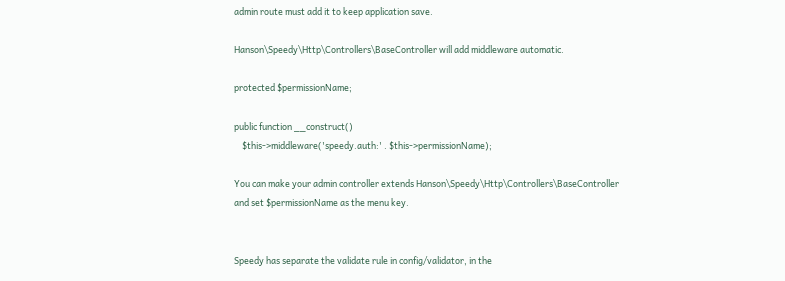admin route must add it to keep application save.

Hanson\Speedy\Http\Controllers\BaseController will add middleware automatic.

protected $permissionName;

public function __construct()
    $this->middleware('speedy.auth:' . $this->permissionName);

You can make your admin controller extends Hanson\Speedy\Http\Controllers\BaseController and set $permissionName as the menu key.


Speedy has separate the validate rule in config/validator, in the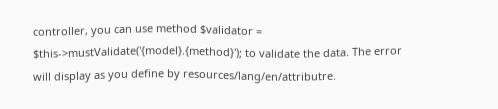controller, you can use method $validator = $this->mustValidate('{model}.{method}'); to validate the data. The error will display as you define by resources/lang/en/attributre.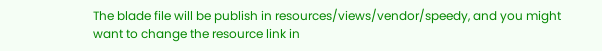The blade file will be publish in resources/views/vendor/speedy, and you might want to change the resource link in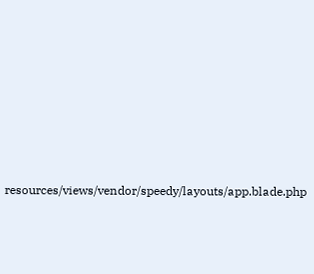resources/views/vendor/speedy/layouts/app.blade.php